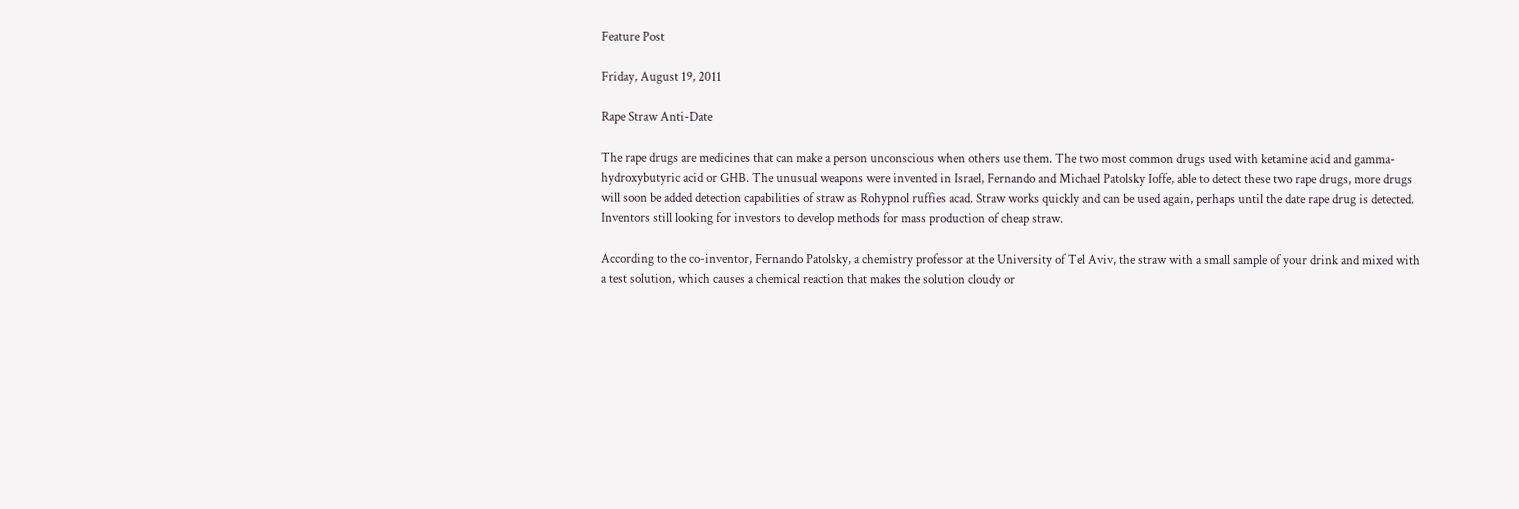Feature Post

Friday, August 19, 2011

Rape Straw Anti-Date

The rape drugs are medicines that can make a person unconscious when others use them. The two most common drugs used with ketamine acid and gamma-hydroxybutyric acid or GHB. The unusual weapons were invented in Israel, Fernando and Michael Patolsky Ioffe, able to detect these two rape drugs, more drugs will soon be added detection capabilities of straw as Rohypnol ruffies acad. Straw works quickly and can be used again, perhaps until the date rape drug is detected. Inventors still looking for investors to develop methods for mass production of cheap straw.

According to the co-inventor, Fernando Patolsky, a chemistry professor at the University of Tel Aviv, the straw with a small sample of your drink and mixed with a test solution, which causes a chemical reaction that makes the solution cloudy or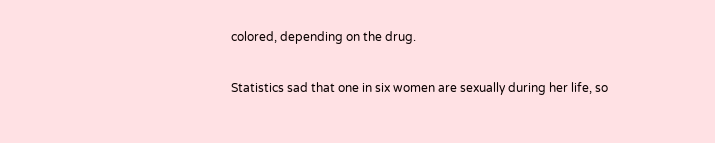colored, depending on the drug.

Statistics sad that one in six women are sexually during her life, so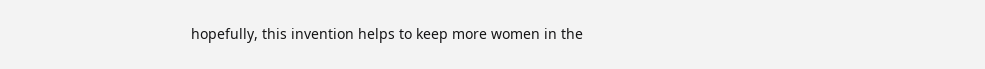hopefully, this invention helps to keep more women in the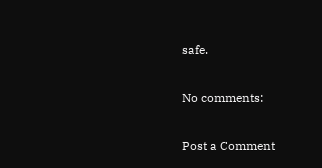safe.

No comments:

Post a Comment